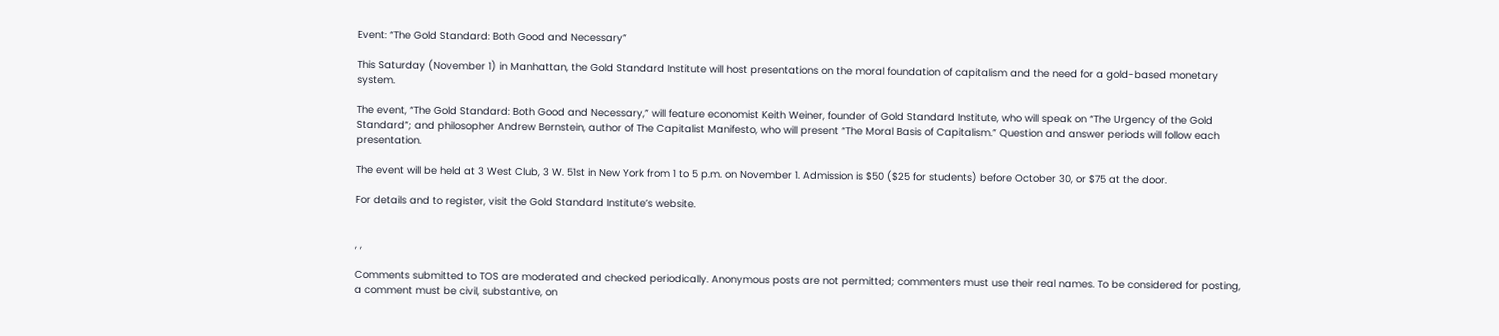Event: “The Gold Standard: Both Good and Necessary”

This Saturday (November 1) in Manhattan, the Gold Standard Institute will host presentations on the moral foundation of capitalism and the need for a gold-based monetary system.

The event, “The Gold Standard: Both Good and Necessary,” will feature economist Keith Weiner, founder of Gold Standard Institute, who will speak on “The Urgency of the Gold Standard”; and philosopher Andrew Bernstein, author of The Capitalist Manifesto, who will present “The Moral Basis of Capitalism.” Question and answer periods will follow each presentation.

The event will be held at 3 West Club, 3 W. 51st in New York from 1 to 5 p.m. on November 1. Admission is $50 ($25 for students) before October 30, or $75 at the door.

For details and to register, visit the Gold Standard Institute’s website.


, ,

Comments submitted to TOS are moderated and checked periodically. Anonymous posts are not permitted; commenters must use their real names. To be considered for posting, a comment must be civil, substantive, on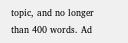topic, and no longer than 400 words. Ad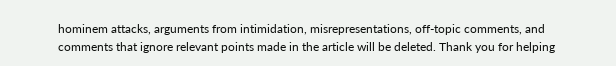hominem attacks, arguments from intimidation, misrepresentations, off-topic comments, and comments that ignore relevant points made in the article will be deleted. Thank you for helping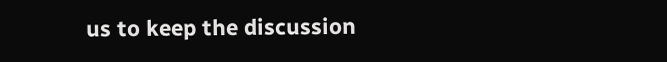us to keep the discussion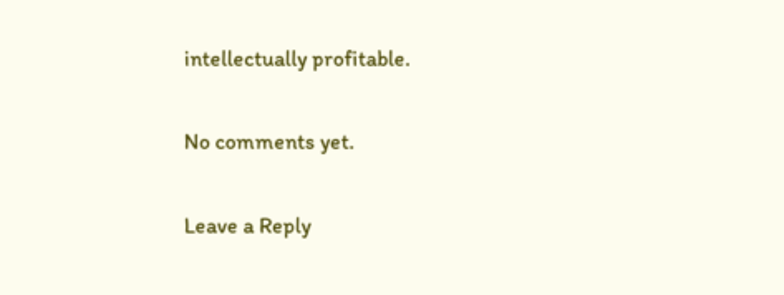intellectually profitable.

No comments yet.

Leave a Reply